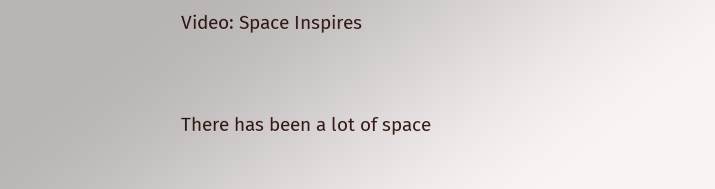Video: Space Inspires


There has been a lot of space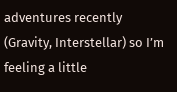adventures recently (Gravity, Interstellar) so I’m feeling a little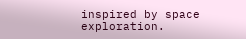inspired by space exploration.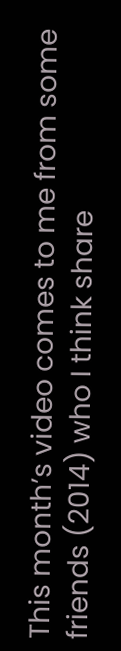This month’s video comes to me from some friends (2014) who I think share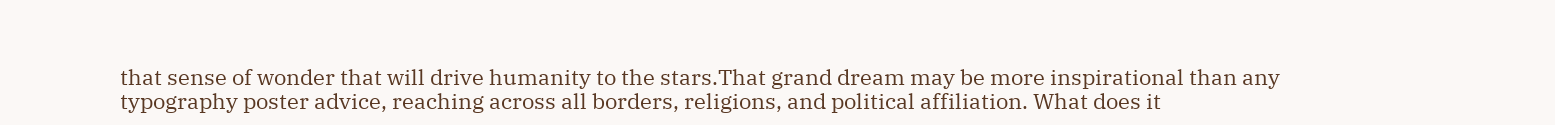that sense of wonder that will drive humanity to the stars.That grand dream may be more inspirational than any typography poster advice, reaching across all borders, religions, and political affiliation. What does it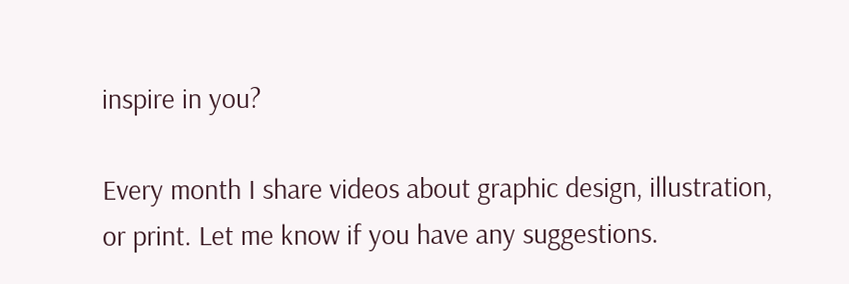inspire in you?

Every month I share videos about graphic design, illustration, or print. Let me know if you have any suggestions.